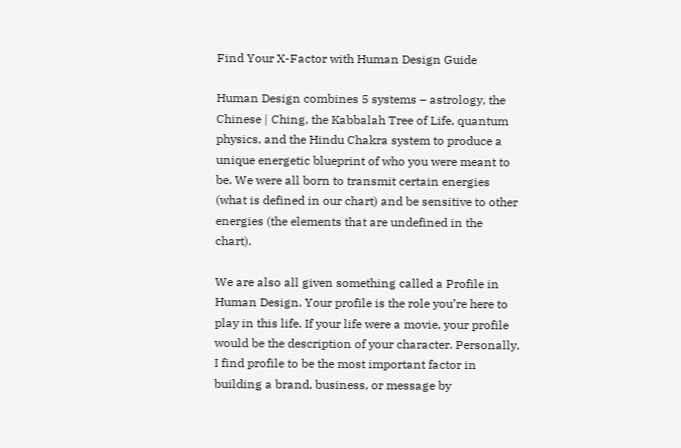Find Your X-Factor with Human Design Guide

Human Design combines 5 systems – astrology, the Chinese | Ching, the Kabbalah Tree of Life, quantum physics, and the Hindu Chakra system to produce a unique energetic blueprint of who you were meant to be. We were all born to transmit certain energies (what is defined in our chart) and be sensitive to other energies (the elements that are undefined in the chart).

We are also all given something called a Profile in Human Design. Your profile is the role you’re here to
play in this life. If your life were a movie, your profile would be the description of your character. Personally, I find profile to be the most important factor in building a brand, business, or message by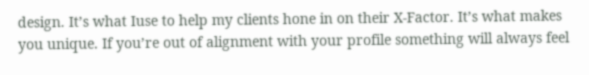design. It’s what Iuse to help my clients hone in on their X-Factor. It’s what makes you unique. If you’re out of alignment with your profile something will always feel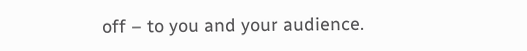off – to you and your audience.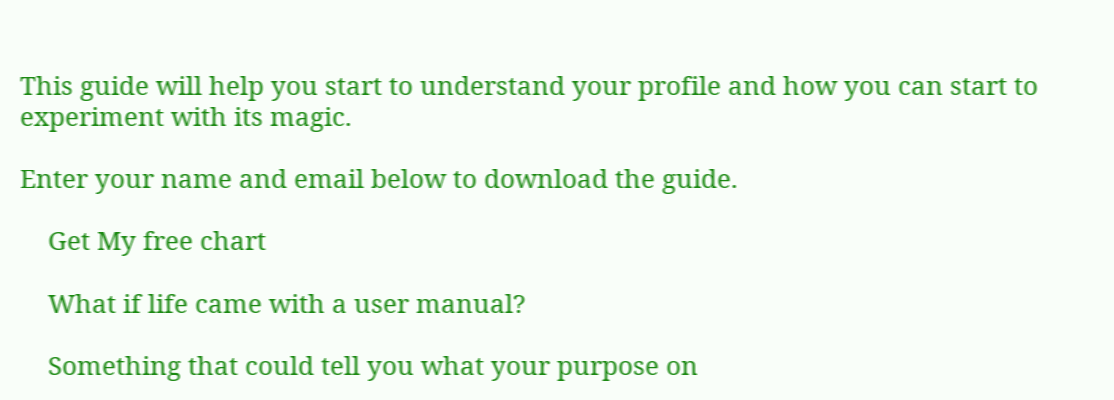This guide will help you start to understand your profile and how you can start to experiment with its magic.

Enter your name and email below to download the guide.

    Get My free chart

    What if life came with a user manual?

    Something that could tell you what your purpose on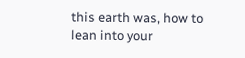this earth was, how to lean into your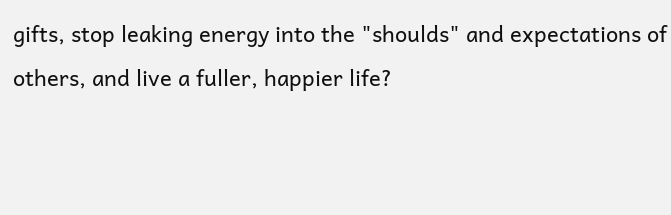gifts, stop leaking energy into the "shoulds" and expectations of others, and live a fuller, happier life?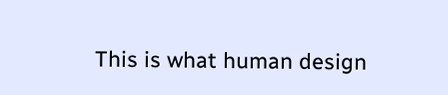This is what human design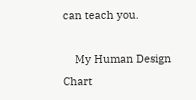can teach you.

    My Human Design Chart